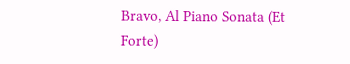Bravo, Al Piano Sonata (Et Forte)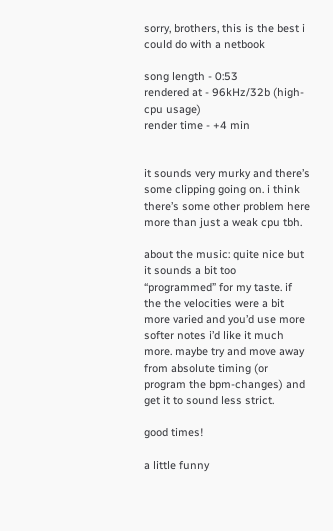sorry, brothers, this is the best i could do with a netbook

song length - 0:53
rendered at - 96kHz/32b (high-cpu usage)
render time - +4 min


it sounds very murky and there’s some clipping going on. i think there’s some other problem here more than just a weak cpu tbh.

about the music: quite nice but it sounds a bit too “programmed” for my taste. if the the velocities were a bit more varied and you’d use more softer notes i’d like it much more. maybe try and move away from absolute timing (or program the bpm-changes) and get it to sound less strict.

good times!

a little funny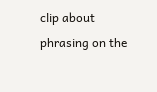clip about phrasing on the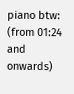piano btw: (from 01:24 and onwards)